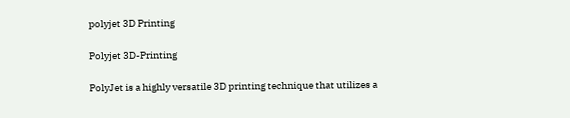polyjet 3D Printing

Polyjet 3D-Printing

PolyJet is a highly versatile 3D printing technique that utilizes a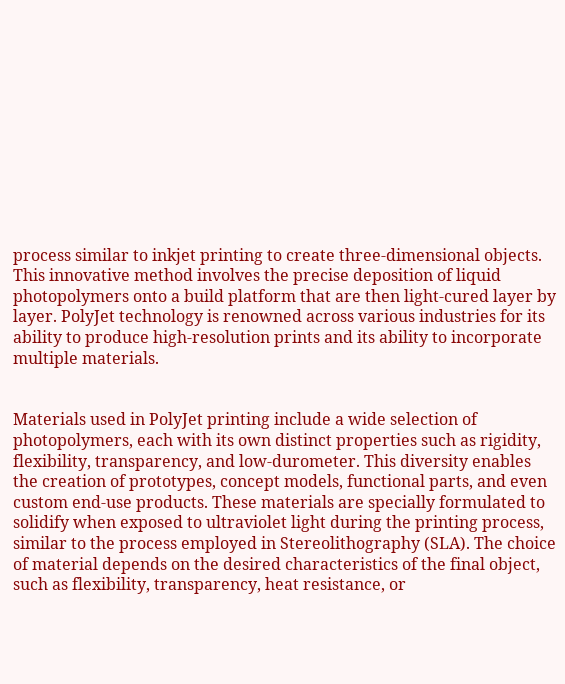process similar to inkjet printing to create three-dimensional objects. This innovative method involves the precise deposition of liquid photopolymers onto a build platform that are then light-cured layer by layer. PolyJet technology is renowned across various industries for its ability to produce high-resolution prints and its ability to incorporate multiple materials.


Materials used in PolyJet printing include a wide selection of photopolymers, each with its own distinct properties such as rigidity, flexibility, transparency, and low-durometer. This diversity enables the creation of prototypes, concept models, functional parts, and even custom end-use products. These materials are specially formulated to solidify when exposed to ultraviolet light during the printing process, similar to the process employed in Stereolithography (SLA). The choice of material depends on the desired characteristics of the final object, such as flexibility, transparency, heat resistance, or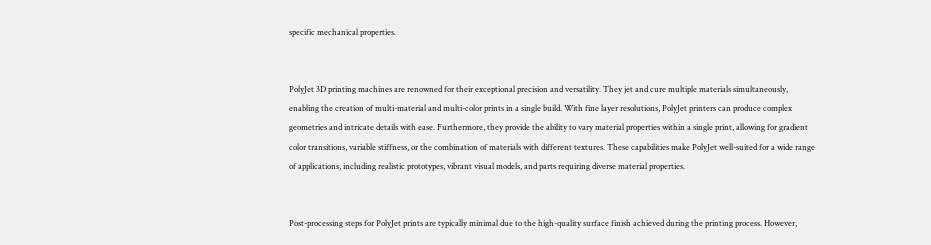specific mechanical properties.


PolyJet 3D printing machines are renowned for their exceptional precision and versatility. They jet and cure multiple materials simultaneously, enabling the creation of multi-material and multi-color prints in a single build. With fine layer resolutions, PolyJet printers can produce complex geometries and intricate details with ease. Furthermore, they provide the ability to vary material properties within a single print, allowing for gradient color transitions, variable stiffness, or the combination of materials with different textures. These capabilities make PolyJet well-suited for a wide range of applications, including realistic prototypes, vibrant visual models, and parts requiring diverse material properties.


Post-processing steps for PolyJet prints are typically minimal due to the high-quality surface finish achieved during the printing process. However,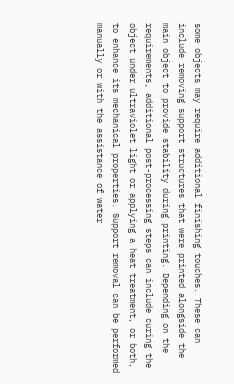some objects may require additional finishing touches. These can include removing support structures that were printed alongside the main object to provide stability during printing. Depending on the requirements, additional post-processing steps can include curing the object under ultraviolet light or applying a heat treatment, or both, to enhance its mechanical properties. Support removal can be performed manually or with the assistance of water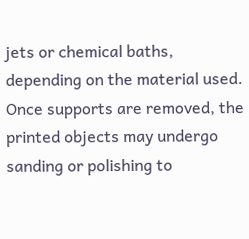jets or chemical baths, depending on the material used. Once supports are removed, the printed objects may undergo sanding or polishing to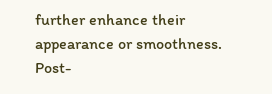further enhance their appearance or smoothness. Post-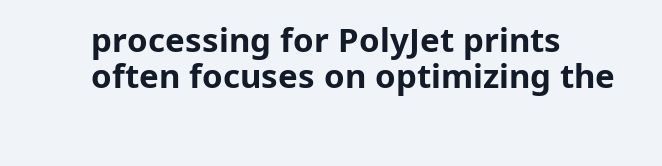processing for PolyJet prints often focuses on optimizing the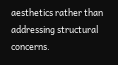aesthetics rather than addressing structural concerns.